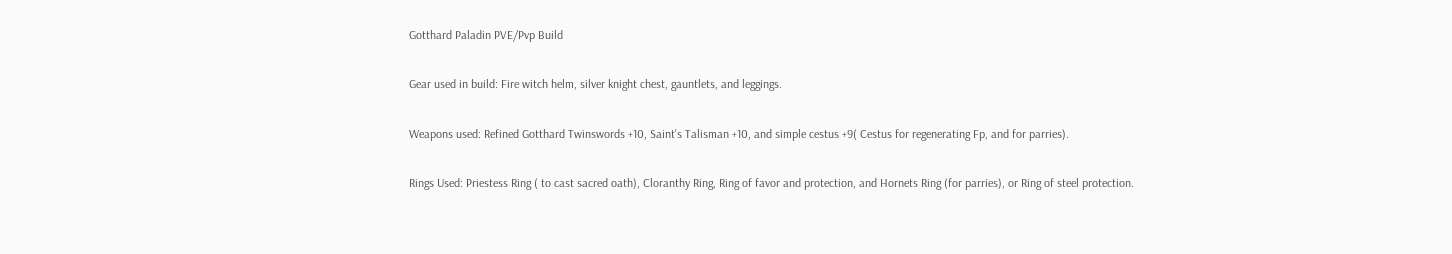Gotthard Paladin PVE/Pvp Build

Gear used in build: Fire witch helm, silver knight chest, gauntlets, and leggings.

Weapons used: Refined Gotthard Twinswords +10, Saint's Talisman +10, and simple cestus +9( Cestus for regenerating Fp, and for parries).

Rings Used: Priestess Ring ( to cast sacred oath), Cloranthy Ring, Ring of favor and protection, and Hornets Ring (for parries), or Ring of steel protection.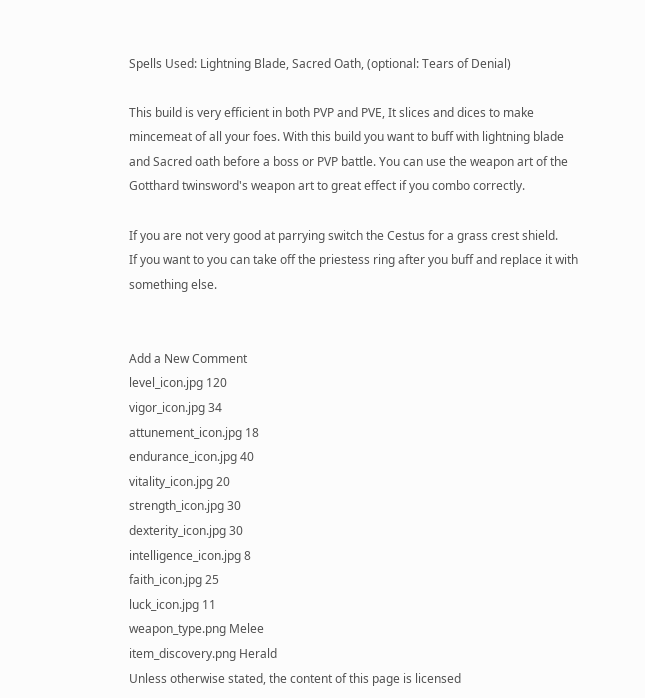Spells Used: Lightning Blade, Sacred Oath, (optional: Tears of Denial)

This build is very efficient in both PVP and PVE, It slices and dices to make mincemeat of all your foes. With this build you want to buff with lightning blade and Sacred oath before a boss or PVP battle. You can use the weapon art of the Gotthard twinsword's weapon art to great effect if you combo correctly.

If you are not very good at parrying switch the Cestus for a grass crest shield.
If you want to you can take off the priestess ring after you buff and replace it with something else.


Add a New Comment
level_icon.jpg 120
vigor_icon.jpg 34
attunement_icon.jpg 18
endurance_icon.jpg 40
vitality_icon.jpg 20
strength_icon.jpg 30
dexterity_icon.jpg 30
intelligence_icon.jpg 8
faith_icon.jpg 25
luck_icon.jpg 11
weapon_type.png Melee
item_discovery.png Herald
Unless otherwise stated, the content of this page is licensed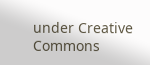under Creative Commons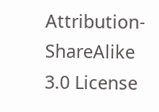Attribution-ShareAlike 3.0 License